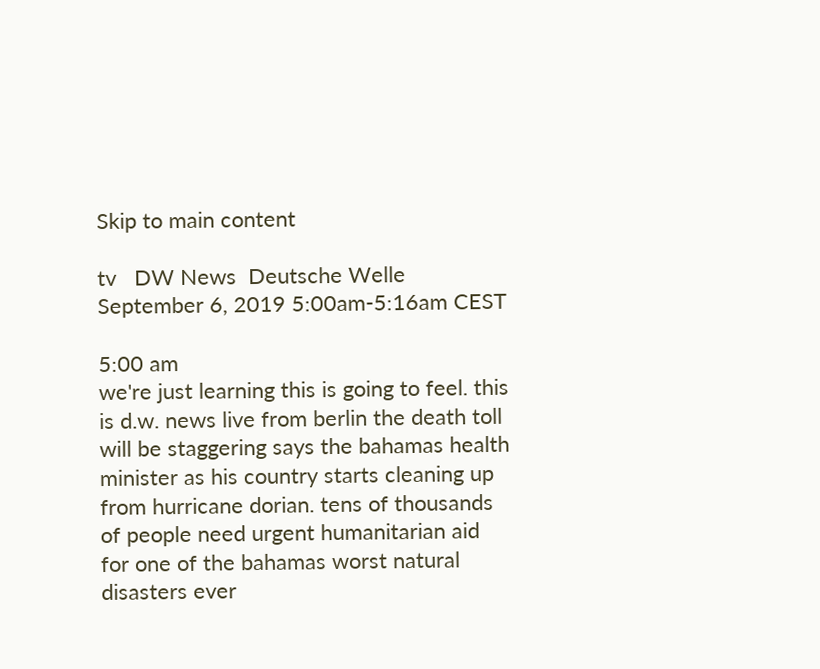Skip to main content

tv   DW News  Deutsche Welle  September 6, 2019 5:00am-5:16am CEST

5:00 am
we're just learning this is going to feel. this is d.w. news live from berlin the death toll will be staggering says the bahamas health minister as his country starts cleaning up from hurricane dorian. tens of thousands of people need urgent humanitarian aid for one of the bahamas worst natural disasters ever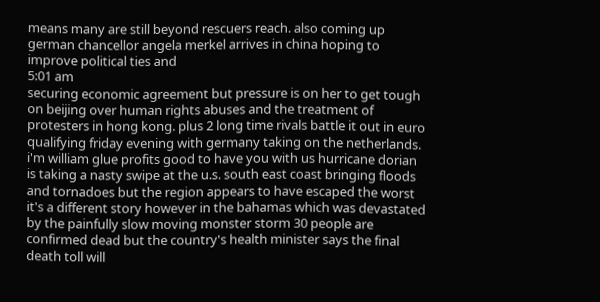means many are still beyond rescuers reach. also coming up german chancellor angela merkel arrives in china hoping to improve political ties and
5:01 am
securing economic agreement but pressure is on her to get tough on beijing over human rights abuses and the treatment of protesters in hong kong. plus 2 long time rivals battle it out in euro qualifying friday evening with germany taking on the netherlands. i'm william glue profits good to have you with us hurricane dorian is taking a nasty swipe at the u.s. south east coast bringing floods and tornadoes but the region appears to have escaped the worst it's a different story however in the bahamas which was devastated by the painfully slow moving monster storm 30 people are confirmed dead but the country's health minister says the final death toll will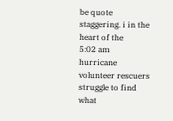be quote staggering. i in the heart of the
5:02 am
hurricane volunteer rescuers struggle to find what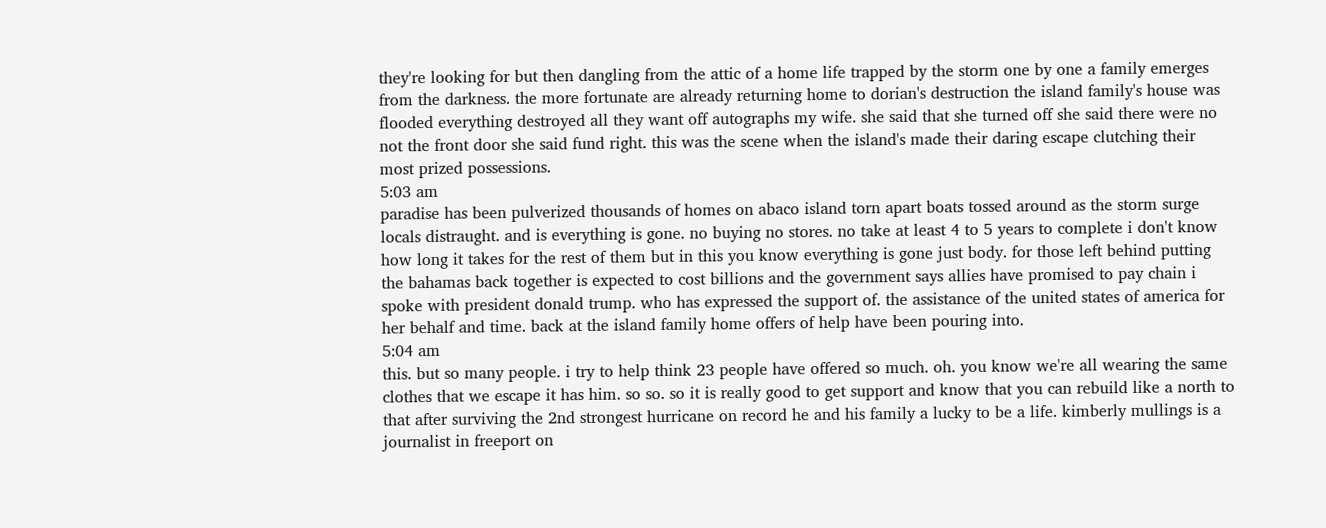they're looking for but then dangling from the attic of a home life trapped by the storm one by one a family emerges from the darkness. the more fortunate are already returning home to dorian's destruction the island family's house was flooded everything destroyed all they want off autographs my wife. she said that she turned off she said there were no not the front door she said fund right. this was the scene when the island's made their daring escape clutching their most prized possessions.
5:03 am
paradise has been pulverized thousands of homes on abaco island torn apart boats tossed around as the storm surge locals distraught. and is everything is gone. no buying no stores. no take at least 4 to 5 years to complete i don't know how long it takes for the rest of them but in this you know everything is gone just body. for those left behind putting the bahamas back together is expected to cost billions and the government says allies have promised to pay chain i spoke with president donald trump. who has expressed the support of. the assistance of the united states of america for her behalf and time. back at the island family home offers of help have been pouring into.
5:04 am
this. but so many people. i try to help think 23 people have offered so much. oh. you know we're all wearing the same clothes that we escape it has him. so so. so it is really good to get support and know that you can rebuild like a north to that after surviving the 2nd strongest hurricane on record he and his family a lucky to be a life. kimberly mullings is a journalist in freeport on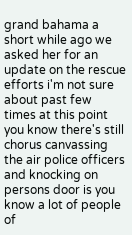grand bahama a short while ago we asked her for an update on the rescue efforts i'm not sure about past few times at this point you know there's still chorus canvassing the air police officers and knocking on persons door is you know a lot of people of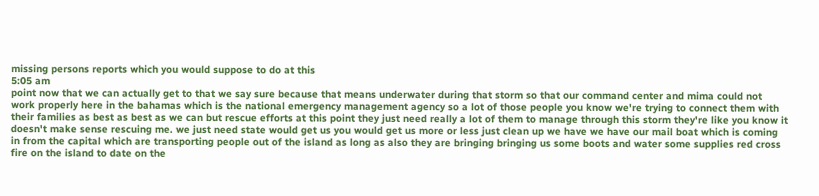missing persons reports which you would suppose to do at this
5:05 am
point now that we can actually get to that we say sure because that means underwater during that storm so that our command center and mima could not work properly here in the bahamas which is the national emergency management agency so a lot of those people you know we're trying to connect them with their families as best as best as we can but rescue efforts at this point they just need really a lot of them to manage through this storm they're like you know it doesn't make sense rescuing me. we just need state would get us you would get us more or less just clean up we have we have our mail boat which is coming in from the capital which are transporting people out of the island as long as also they are bringing bringing us some boots and water some supplies red cross fire on the island to date on the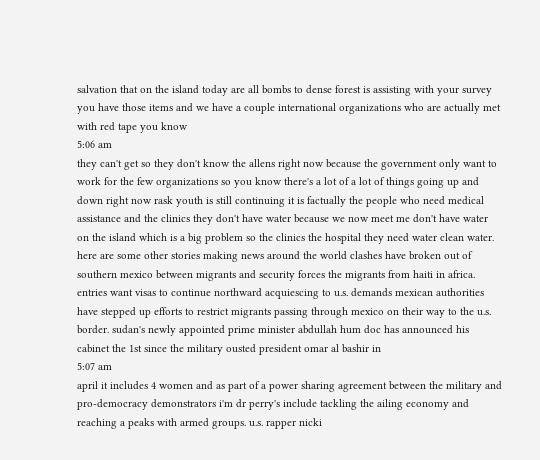salvation that on the island today are all bombs to dense forest is assisting with your survey you have those items and we have a couple international organizations who are actually met with red tape you know
5:06 am
they can't get so they don't know the allens right now because the government only want to work for the few organizations so you know there's a lot of a lot of things going up and down right now rask youth is still continuing it is factually the people who need medical assistance and the clinics they don't have water because we now meet me don't have water on the island which is a big problem so the clinics the hospital they need water clean water. here are some other stories making news around the world clashes have broken out of southern mexico between migrants and security forces the migrants from haiti in africa. entries want visas to continue northward acquiescing to u.s. demands mexican authorities have stepped up efforts to restrict migrants passing through mexico on their way to the u.s. border. sudan's newly appointed prime minister abdullah hum doc has announced his cabinet the 1st since the military ousted president omar al bashir in
5:07 am
april it includes 4 women and as part of a power sharing agreement between the military and pro-democracy demonstrators i'm dr perry's include tackling the ailing economy and reaching a peaks with armed groups. u.s. rapper nicki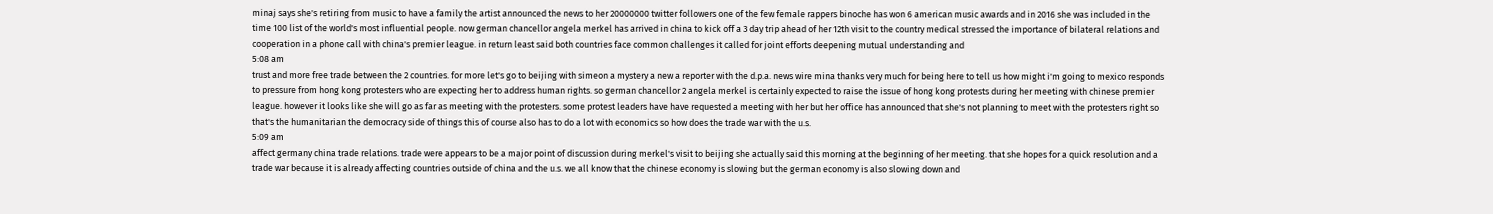minaj says she's retiring from music to have a family the artist announced the news to her 20000000 twitter followers one of the few female rappers binoche has won 6 american music awards and in 2016 she was included in the time 100 list of the world's most influential people. now german chancellor angela merkel has arrived in china to kick off a 3 day trip ahead of her 12th visit to the country medical stressed the importance of bilateral relations and cooperation in a phone call with china's premier league. in return least said both countries face common challenges it called for joint efforts deepening mutual understanding and
5:08 am
trust and more free trade between the 2 countries. for more let's go to beijing with simeon a mystery a new a reporter with the d.p.a. news wire mina thanks very much for being here to tell us how might i'm going to mexico responds to pressure from hong kong protesters who are expecting her to address human rights. so german chancellor 2 angela merkel is certainly expected to raise the issue of hong kong protests during her meeting with chinese premier league. however it looks like she will go as far as meeting with the protesters. some protest leaders have have requested a meeting with her but her office has announced that she's not planning to meet with the protesters right so that's the humanitarian the democracy side of things this of course also has to do a lot with economics so how does the trade war with the u.s.
5:09 am
affect germany china trade relations. trade were appears to be a major point of discussion during merkel's visit to beijing she actually said this morning at the beginning of her meeting. that she hopes for a quick resolution and a trade war because it is already affecting countries outside of china and the u.s. we all know that the chinese economy is slowing but the german economy is also slowing down and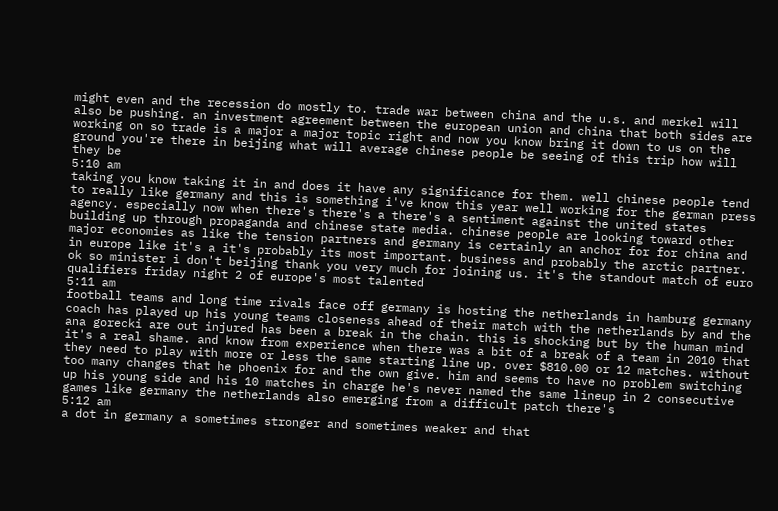might even and the recession do mostly to. trade war between china and the u.s. and merkel will also be pushing. an investment agreement between the european union and china that both sides are working on so trade is a major a major topic right and now you know bring it down to us on the ground you're there in beijing what will average chinese people be seeing of this trip how will they be
5:10 am
taking you know taking it in and does it have any significance for them. well chinese people tend to really like germany and this is something i've know this year well working for the german press agency. especially now when there's there's a there's a sentiment against the united states building up through propaganda and chinese state media. chinese people are looking toward other major economies as like the tension partners and germany is certainly an anchor for for china and in europe like it's a it's probably its most important. business and probably the arctic partner. ok so minister i don't beijing thank you very much for joining us. it's the standout match of euro qualifiers friday night 2 of europe's most talented
5:11 am
football teams and long time rivals face off germany is hosting the netherlands in hamburg germany coach has played up his young teams closeness ahead of their match with the netherlands by and the ana gorecki are out injured has been a break in the chain. this is shocking but by the human mind it's a real shame. and know from experience when there was a bit of a break of a team in 2010 that they need to play with more or less the same starting line up. over $810.00 or 12 matches. without too many changes that he phoenix for and the own give. him and seems to have no problem switching up his young side and his 10 matches in charge he's never named the same lineup in 2 consecutive games like germany the netherlands also emerging from a difficult patch there's
5:12 am
a dot in germany a sometimes stronger and sometimes weaker and that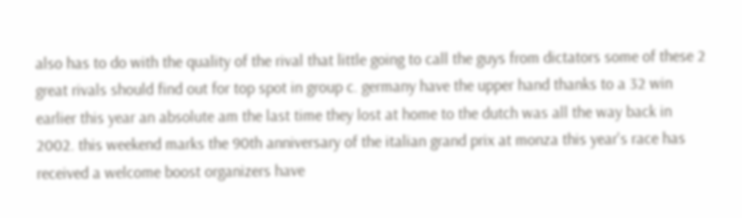also has to do with the quality of the rival that little going to call the guys from dictators some of these 2 great rivals should find out for top spot in group c. germany have the upper hand thanks to a 32 win earlier this year an absolute am the last time they lost at home to the dutch was all the way back in 2002. this weekend marks the 90th anniversary of the italian grand prix at monza this year's race has received a welcome boost organizers have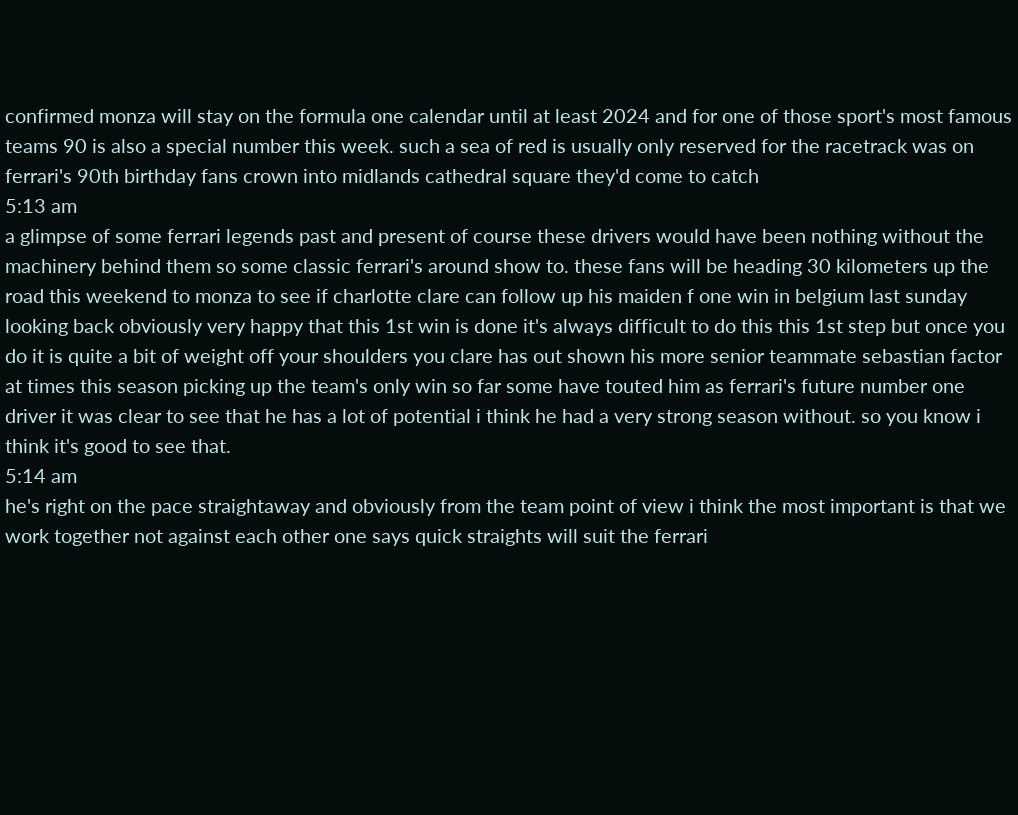confirmed monza will stay on the formula one calendar until at least 2024 and for one of those sport's most famous teams 90 is also a special number this week. such a sea of red is usually only reserved for the racetrack was on ferrari's 90th birthday fans crown into midlands cathedral square they'd come to catch
5:13 am
a glimpse of some ferrari legends past and present of course these drivers would have been nothing without the machinery behind them so some classic ferrari's around show to. these fans will be heading 30 kilometers up the road this weekend to monza to see if charlotte clare can follow up his maiden f one win in belgium last sunday looking back obviously very happy that this 1st win is done it's always difficult to do this this 1st step but once you do it is quite a bit of weight off your shoulders you clare has out shown his more senior teammate sebastian factor at times this season picking up the team's only win so far some have touted him as ferrari's future number one driver it was clear to see that he has a lot of potential i think he had a very strong season without. so you know i think it's good to see that.
5:14 am
he's right on the pace straightaway and obviously from the team point of view i think the most important is that we work together not against each other one says quick straights will suit the ferrari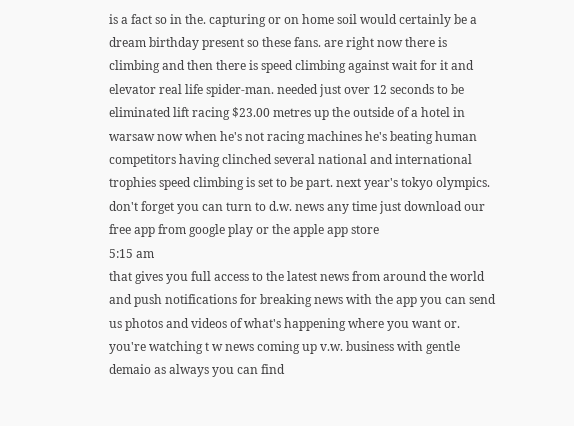is a fact so in the. capturing or on home soil would certainly be a dream birthday present so these fans. are right now there is climbing and then there is speed climbing against wait for it and elevator real life spider-man. needed just over 12 seconds to be eliminated lift racing $23.00 metres up the outside of a hotel in warsaw now when he's not racing machines he's beating human competitors having clinched several national and international trophies speed climbing is set to be part. next year's tokyo olympics. don't forget you can turn to d.w. news any time just download our free app from google play or the apple app store
5:15 am
that gives you full access to the latest news from around the world and push notifications for breaking news with the app you can send us photos and videos of what's happening where you want or. you're watching t w news coming up v.w. business with gentle demaio as always you can find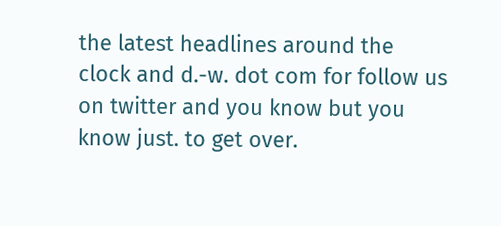the latest headlines around the clock and d.-w. dot com for follow us on twitter and you know but you know just. to get over.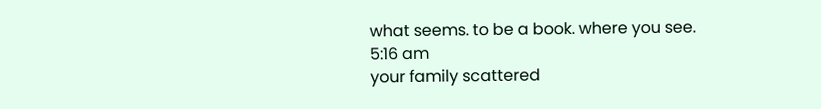what seems. to be a book. where you see.
5:16 am
your family scattered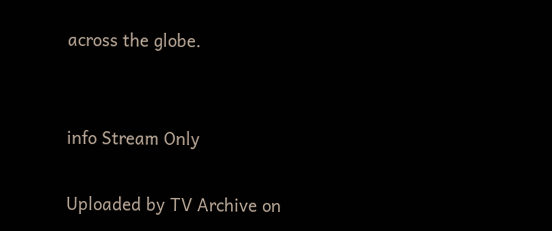across the globe.


info Stream Only

Uploaded by TV Archive on